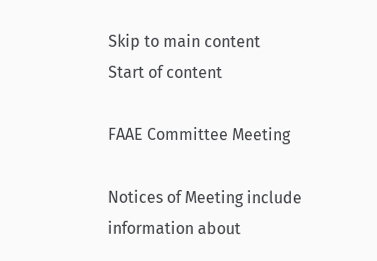Skip to main content
Start of content

FAAE Committee Meeting

Notices of Meeting include information about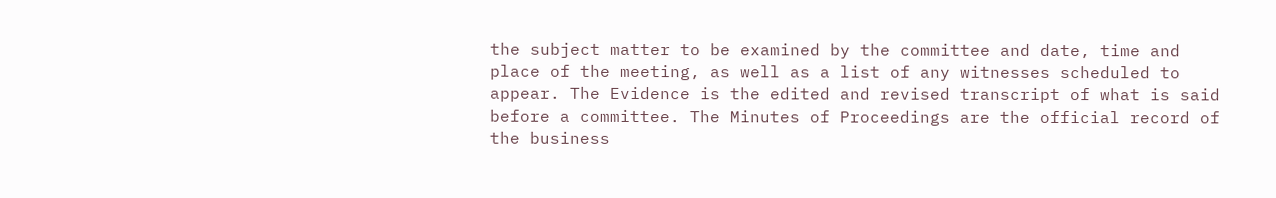the subject matter to be examined by the committee and date, time and place of the meeting, as well as a list of any witnesses scheduled to appear. The Evidence is the edited and revised transcript of what is said before a committee. The Minutes of Proceedings are the official record of the business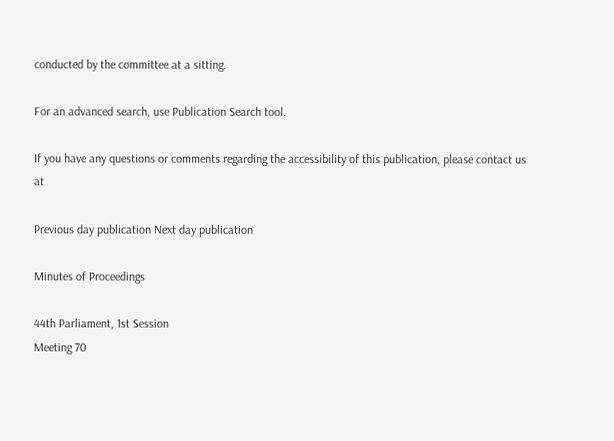conducted by the committee at a sitting.

For an advanced search, use Publication Search tool.

If you have any questions or comments regarding the accessibility of this publication, please contact us at

Previous day publication Next day publication

Minutes of Proceedings

44th Parliament, 1st Session
Meeting 70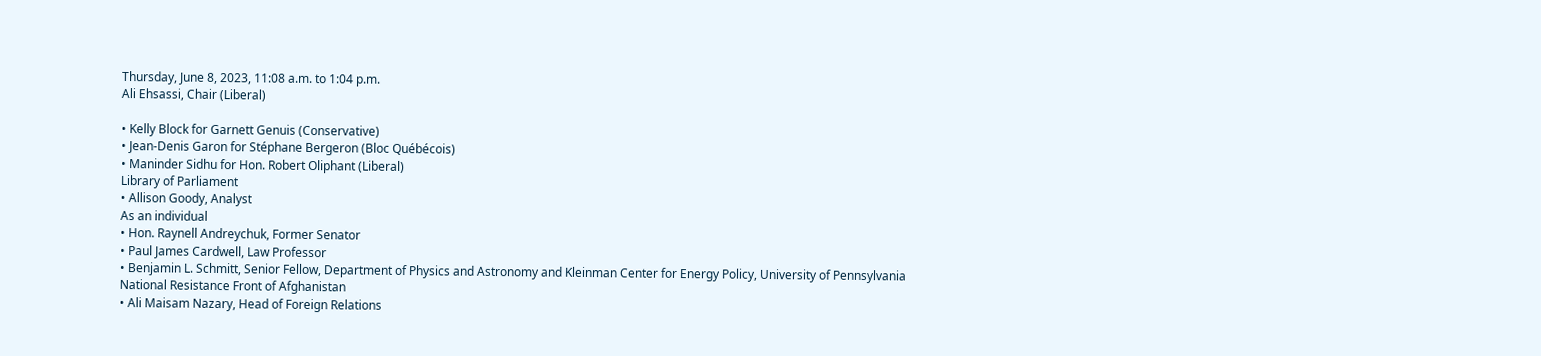Thursday, June 8, 2023, 11:08 a.m. to 1:04 p.m.
Ali Ehsassi, Chair (Liberal)

• Kelly Block for Garnett Genuis (Conservative)
• Jean-Denis Garon for Stéphane Bergeron (Bloc Québécois)
• Maninder Sidhu for Hon. Robert Oliphant (Liberal)
Library of Parliament
• Allison Goody, Analyst
As an individual
• Hon. Raynell Andreychuk, Former Senator
• Paul James Cardwell, Law Professor
• Benjamin L. Schmitt, Senior Fellow, Department of Physics and Astronomy and Kleinman Center for Energy Policy, University of Pennsylvania
National Resistance Front of Afghanistan
• Ali Maisam Nazary, Head of Foreign Relations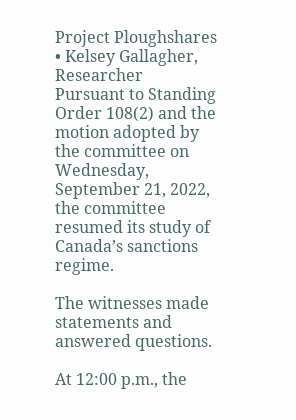Project Ploughshares
• Kelsey Gallagher, Researcher
Pursuant to Standing Order 108(2) and the motion adopted by the committee on Wednesday, September 21, 2022, the committee resumed its study of Canada’s sanctions regime.

The witnesses made statements and answered questions.

At 12:00 p.m., the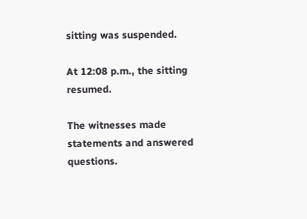sitting was suspended.

At 12:08 p.m., the sitting resumed.

The witnesses made statements and answered questions.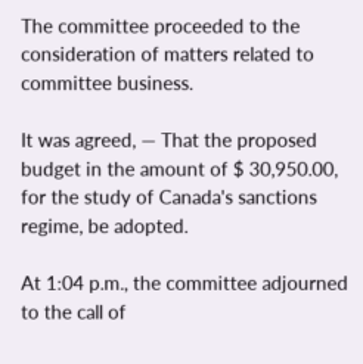The committee proceeded to the consideration of matters related to committee business.

It was agreed, — That the proposed budget in the amount of $ 30,950.00, for the study of Canada's sanctions regime, be adopted.

At 1:04 p.m., the committee adjourned to the call of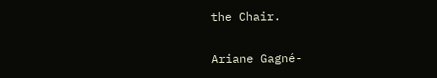the Chair.

Ariane Gagné-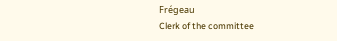Frégeau
Clerk of the committee